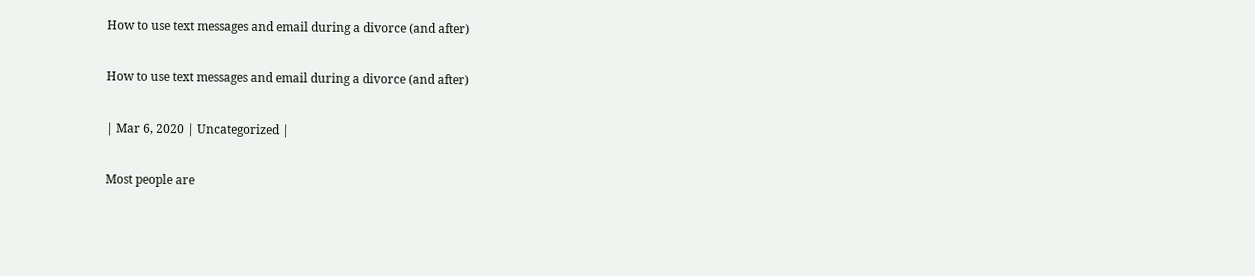How to use text messages and email during a divorce (and after)

How to use text messages and email during a divorce (and after)

| Mar 6, 2020 | Uncategorized |

Most people are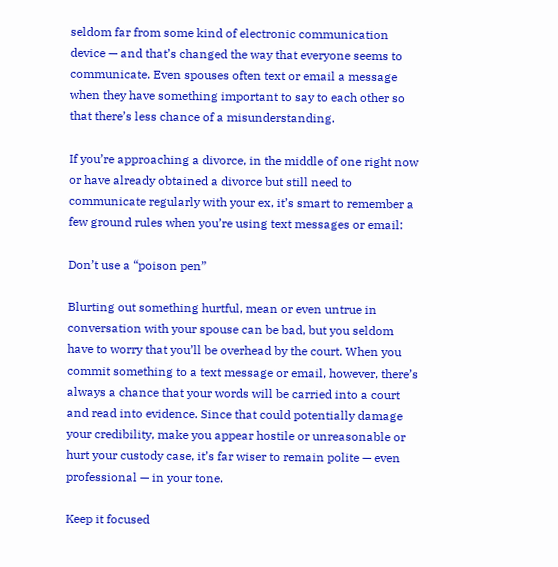seldom far from some kind of electronic communication device — and that’s changed the way that everyone seems to communicate. Even spouses often text or email a message when they have something important to say to each other so that there’s less chance of a misunderstanding.

If you’re approaching a divorce, in the middle of one right now or have already obtained a divorce but still need to communicate regularly with your ex, it’s smart to remember a few ground rules when you’re using text messages or email:

Don’t use a “poison pen”

Blurting out something hurtful, mean or even untrue in conversation with your spouse can be bad, but you seldom have to worry that you’ll be overhead by the court. When you commit something to a text message or email, however, there’s always a chance that your words will be carried into a court and read into evidence. Since that could potentially damage your credibility, make you appear hostile or unreasonable or hurt your custody case, it’s far wiser to remain polite — even professional — in your tone.

Keep it focused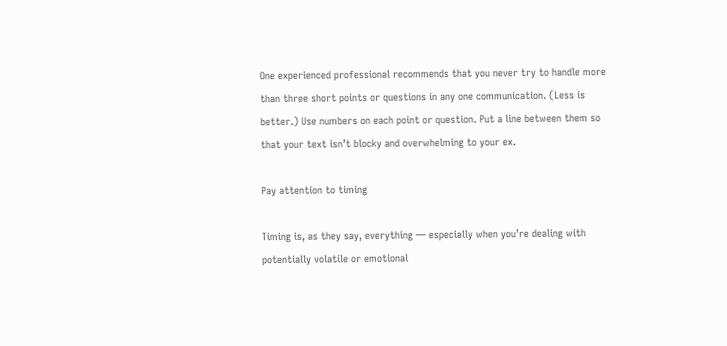One experienced professional recommends that you never try to handle more than three short points or questions in any one communication. (Less is better.) Use numbers on each point or question. Put a line between them so that your text isn’t blocky and overwhelming to your ex.

Pay attention to timing

Timing is, as they say, everything — especially when you’re dealing with potentially volatile or emotional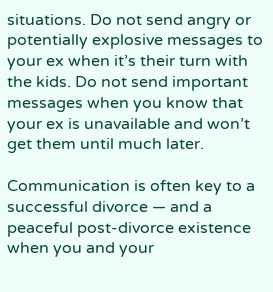situations. Do not send angry or potentially explosive messages to your ex when it’s their turn with the kids. Do not send important messages when you know that your ex is unavailable and won’t get them until much later.

Communication is often key to a successful divorce — and a peaceful post-divorce existence when you and your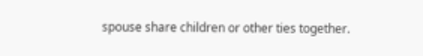spouse share children or other ties together.